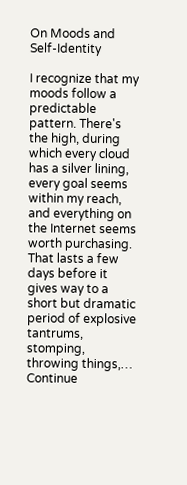On Moods and Self-Identity

I recognize that my moods follow a predictable pattern. There's the high, during which every cloud has a silver lining, every goal seems within my reach, and everything on the Internet seems worth purchasing. That lasts a few days before it gives way to a short but dramatic period of explosive tantrums, stomping, throwing things,… Continue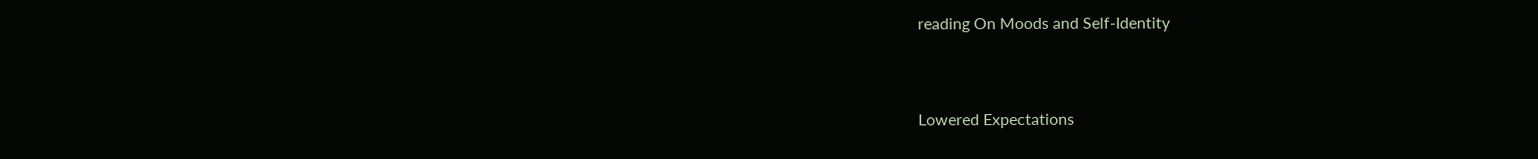reading On Moods and Self-Identity


Lowered Expectations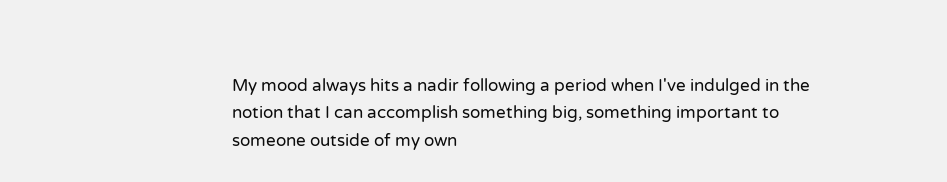My mood always hits a nadir following a period when I've indulged in the notion that I can accomplish something big, something important to someone outside of my own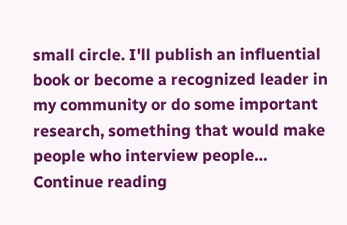small circle. I'll publish an influential book or become a recognized leader in my community or do some important research, something that would make people who interview people… Continue reading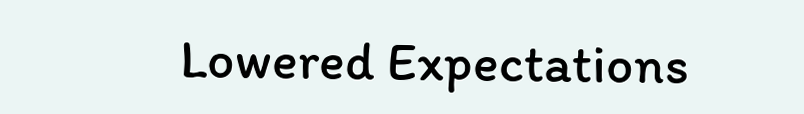Lowered Expectations